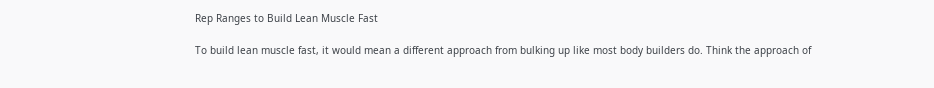Rep Ranges to Build Lean Muscle Fast

To build lean muscle fast, it would mean a different approach from bulking up like most body builders do. Think the approach of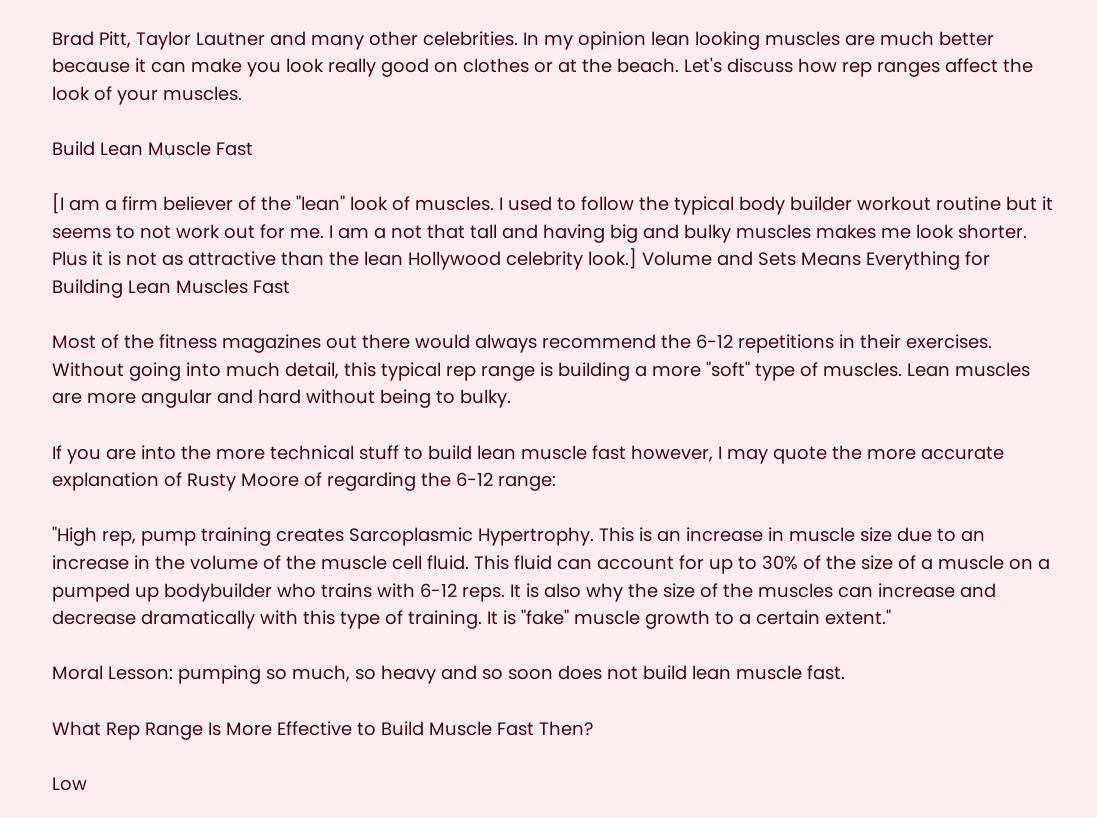Brad Pitt, Taylor Lautner and many other celebrities. In my opinion lean looking muscles are much better because it can make you look really good on clothes or at the beach. Let's discuss how rep ranges affect the look of your muscles.

Build Lean Muscle Fast

[I am a firm believer of the "lean" look of muscles. I used to follow the typical body builder workout routine but it seems to not work out for me. I am a not that tall and having big and bulky muscles makes me look shorter. Plus it is not as attractive than the lean Hollywood celebrity look.] Volume and Sets Means Everything for Building Lean Muscles Fast

Most of the fitness magazines out there would always recommend the 6-12 repetitions in their exercises. Without going into much detail, this typical rep range is building a more "soft" type of muscles. Lean muscles are more angular and hard without being to bulky.

If you are into the more technical stuff to build lean muscle fast however, I may quote the more accurate explanation of Rusty Moore of regarding the 6-12 range:

"High rep, pump training creates Sarcoplasmic Hypertrophy. This is an increase in muscle size due to an increase in the volume of the muscle cell fluid. This fluid can account for up to 30% of the size of a muscle on a pumped up bodybuilder who trains with 6-12 reps. It is also why the size of the muscles can increase and decrease dramatically with this type of training. It is "fake" muscle growth to a certain extent."

Moral Lesson: pumping so much, so heavy and so soon does not build lean muscle fast.

What Rep Range Is More Effective to Build Muscle Fast Then?

Low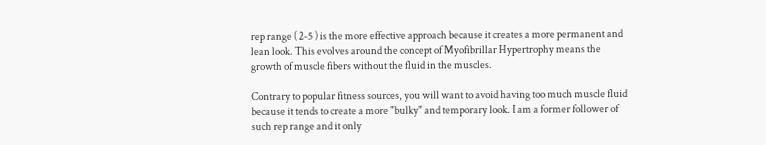rep range ( 2-5 ) is the more effective approach because it creates a more permanent and lean look. This evolves around the concept of Myofibrillar Hypertrophy means the growth of muscle fibers without the fluid in the muscles.

Contrary to popular fitness sources, you will want to avoid having too much muscle fluid because it tends to create a more "bulky" and temporary look. I am a former follower of such rep range and it only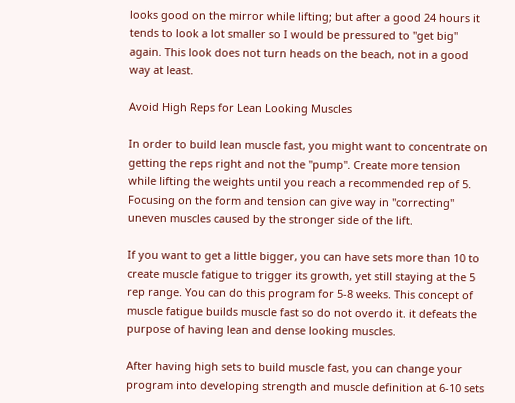looks good on the mirror while lifting; but after a good 24 hours it tends to look a lot smaller so I would be pressured to "get big" again. This look does not turn heads on the beach, not in a good way at least.

Avoid High Reps for Lean Looking Muscles

In order to build lean muscle fast, you might want to concentrate on getting the reps right and not the "pump". Create more tension while lifting the weights until you reach a recommended rep of 5. Focusing on the form and tension can give way in "correcting" uneven muscles caused by the stronger side of the lift.

If you want to get a little bigger, you can have sets more than 10 to create muscle fatigue to trigger its growth, yet still staying at the 5 rep range. You can do this program for 5-8 weeks. This concept of muscle fatigue builds muscle fast so do not overdo it. it defeats the purpose of having lean and dense looking muscles.

After having high sets to build muscle fast, you can change your program into developing strength and muscle definition at 6-10 sets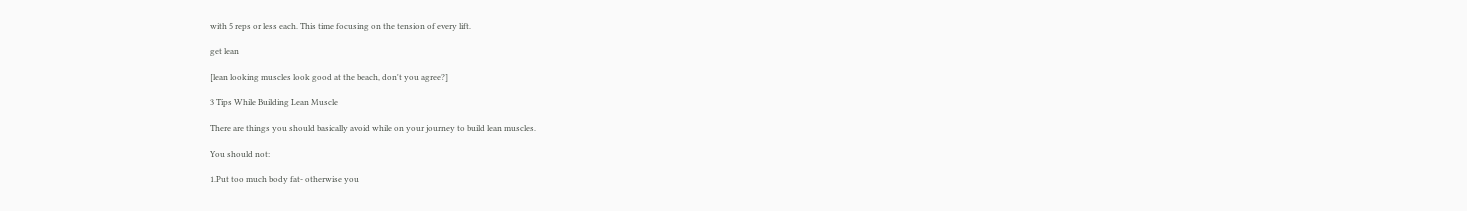with 5 reps or less each. This time focusing on the tension of every lift.

get lean

[lean looking muscles look good at the beach, don't you agree?]

3 Tips While Building Lean Muscle

There are things you should basically avoid while on your journey to build lean muscles.

You should not:

1.Put too much body fat- otherwise you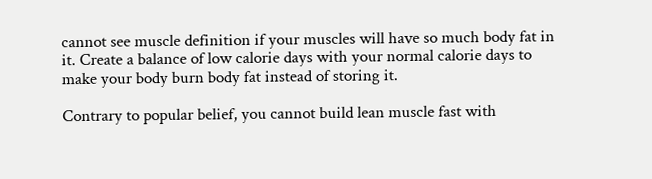cannot see muscle definition if your muscles will have so much body fat in it. Create a balance of low calorie days with your normal calorie days to make your body burn body fat instead of storing it.

Contrary to popular belief, you cannot build lean muscle fast with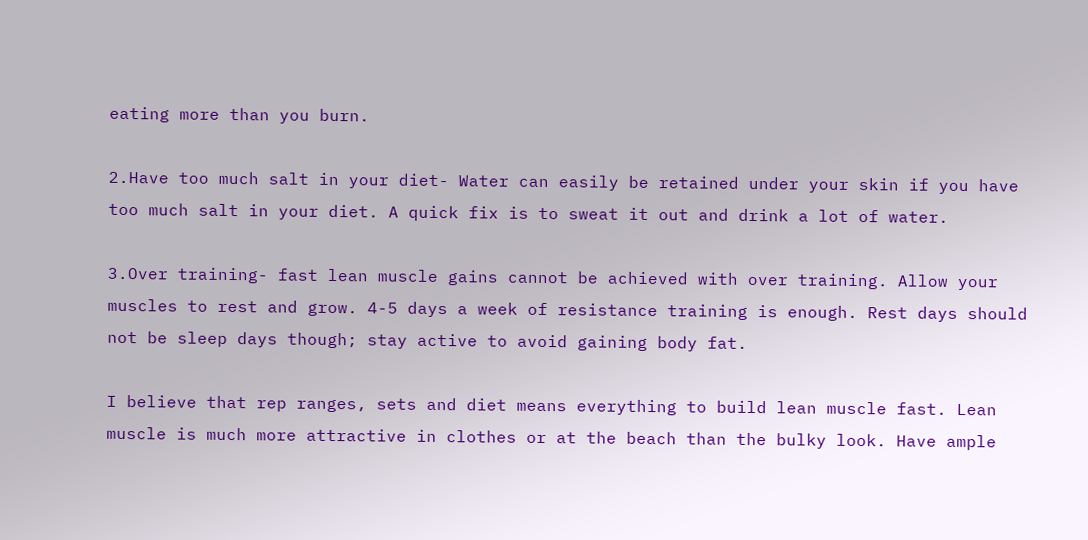eating more than you burn.

2.Have too much salt in your diet- Water can easily be retained under your skin if you have too much salt in your diet. A quick fix is to sweat it out and drink a lot of water.

3.Over training- fast lean muscle gains cannot be achieved with over training. Allow your muscles to rest and grow. 4-5 days a week of resistance training is enough. Rest days should not be sleep days though; stay active to avoid gaining body fat.

I believe that rep ranges, sets and diet means everything to build lean muscle fast. Lean muscle is much more attractive in clothes or at the beach than the bulky look. Have ample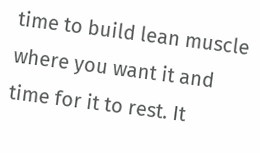time to build lean muscle where you want it and time for it to rest. It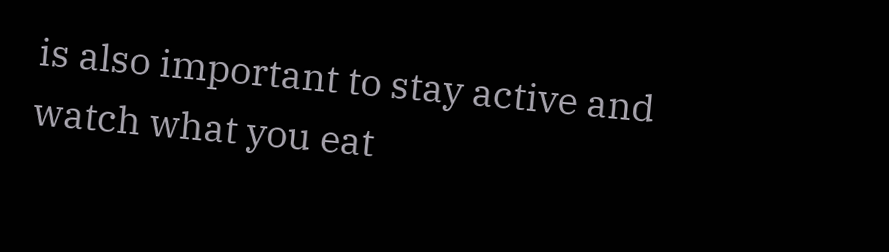is also important to stay active and watch what you eat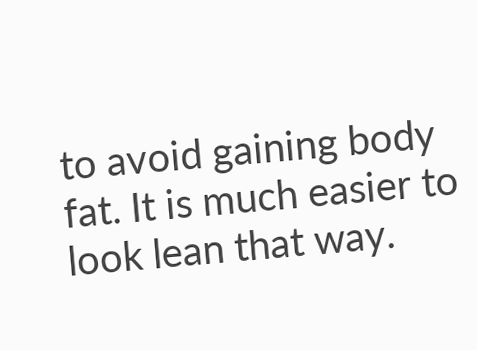to avoid gaining body fat. It is much easier to look lean that way.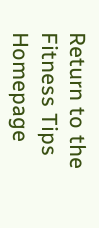Return to the Fitness Tips Homepage